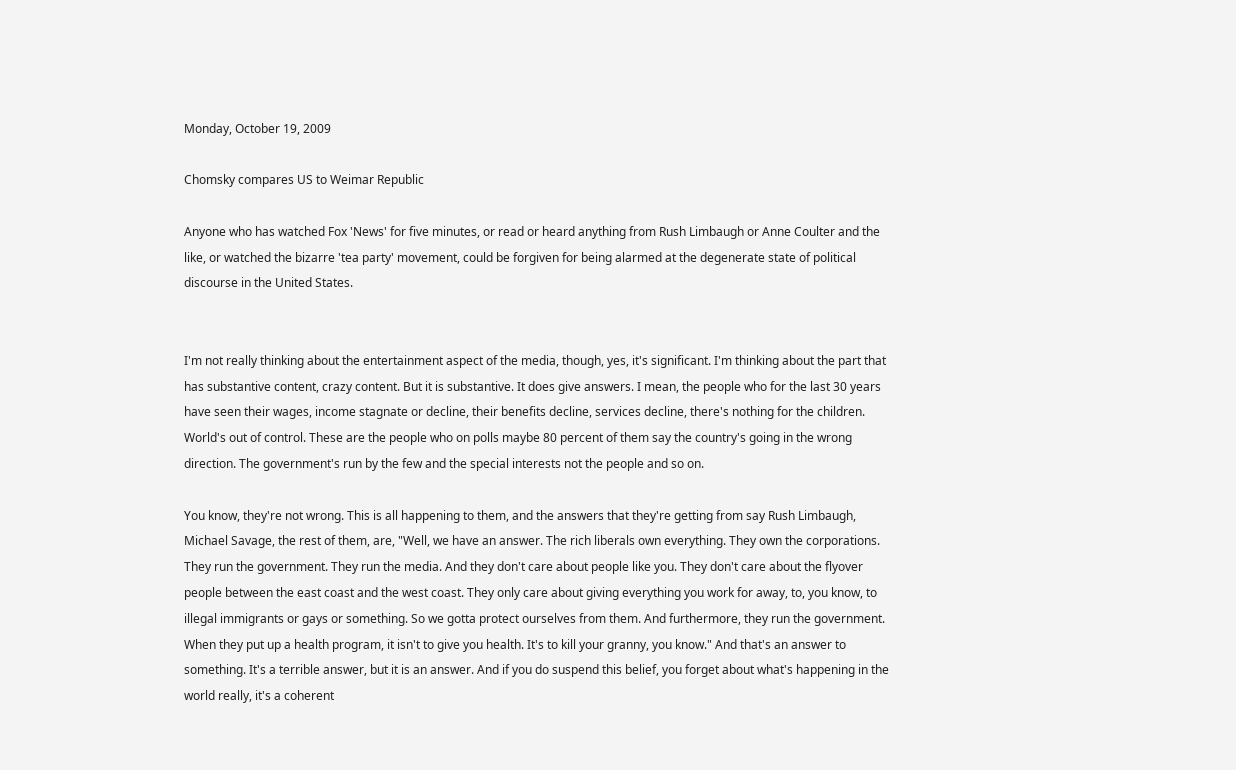Monday, October 19, 2009

Chomsky compares US to Weimar Republic

Anyone who has watched Fox 'News' for five minutes, or read or heard anything from Rush Limbaugh or Anne Coulter and the like, or watched the bizarre 'tea party' movement, could be forgiven for being alarmed at the degenerate state of political discourse in the United States.


I'm not really thinking about the entertainment aspect of the media, though, yes, it's significant. I'm thinking about the part that has substantive content, crazy content. But it is substantive. It does give answers. I mean, the people who for the last 30 years have seen their wages, income stagnate or decline, their benefits decline, services decline, there's nothing for the children. World's out of control. These are the people who on polls maybe 80 percent of them say the country's going in the wrong direction. The government's run by the few and the special interests not the people and so on.

You know, they're not wrong. This is all happening to them, and the answers that they're getting from say Rush Limbaugh, Michael Savage, the rest of them, are, "Well, we have an answer. The rich liberals own everything. They own the corporations. They run the government. They run the media. And they don't care about people like you. They don't care about the flyover people between the east coast and the west coast. They only care about giving everything you work for away, to, you know, to illegal immigrants or gays or something. So we gotta protect ourselves from them. And furthermore, they run the government. When they put up a health program, it isn't to give you health. It's to kill your granny, you know." And that's an answer to something. It's a terrible answer, but it is an answer. And if you do suspend this belief, you forget about what's happening in the world really, it's a coherent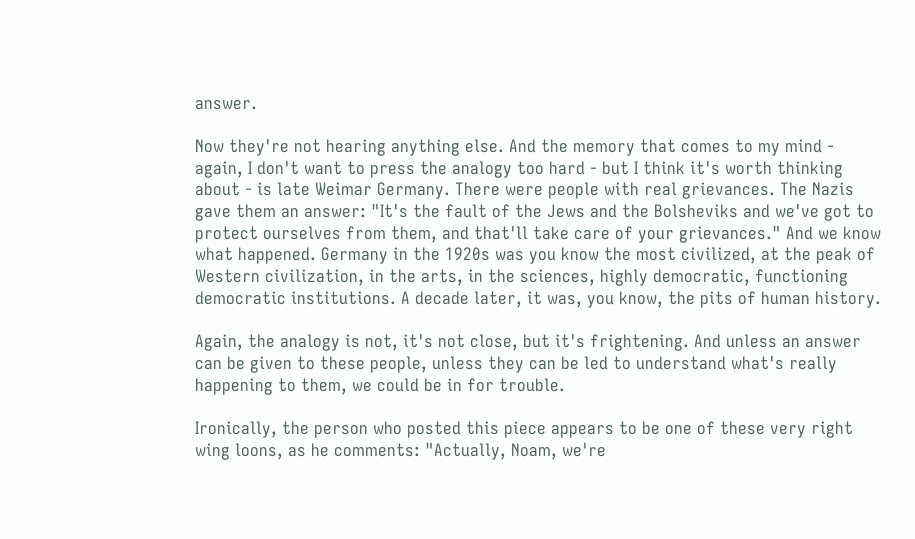answer.

Now they're not hearing anything else. And the memory that comes to my mind - again, I don't want to press the analogy too hard - but I think it's worth thinking about - is late Weimar Germany. There were people with real grievances. The Nazis gave them an answer: "It's the fault of the Jews and the Bolsheviks and we've got to protect ourselves from them, and that'll take care of your grievances." And we know what happened. Germany in the 1920s was you know the most civilized, at the peak of Western civilization, in the arts, in the sciences, highly democratic, functioning democratic institutions. A decade later, it was, you know, the pits of human history.

Again, the analogy is not, it's not close, but it's frightening. And unless an answer can be given to these people, unless they can be led to understand what's really happening to them, we could be in for trouble.

Ironically, the person who posted this piece appears to be one of these very right wing loons, as he comments: "Actually, Noam, we're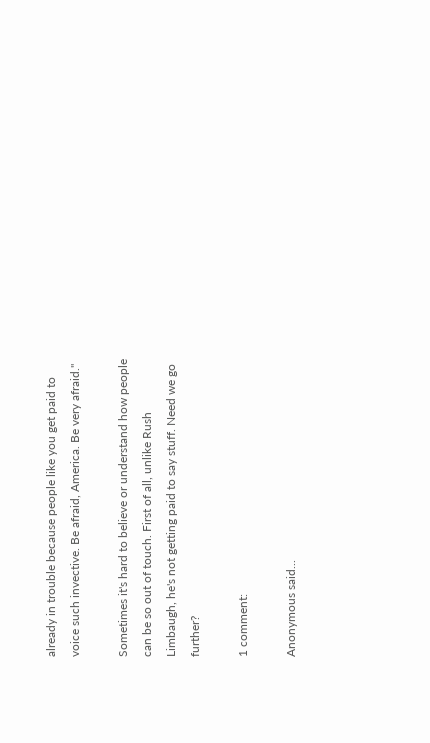already in trouble because people like you get paid to voice such invective. Be afraid, America. Be very afraid."

Sometimes it's hard to believe or understand how people can be so out of touch. First of all, unlike Rush Limbaugh, he's not getting paid to say stuff. Need we go further?

1 comment:

Anonymous said...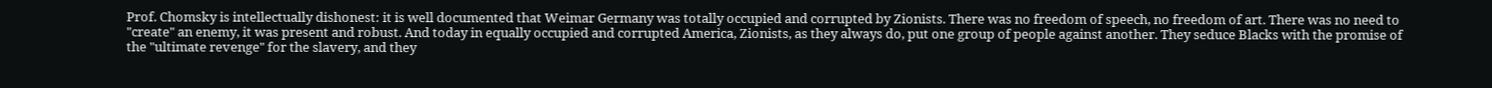Prof. Chomsky is intellectually dishonest: it is well documented that Weimar Germany was totally occupied and corrupted by Zionists. There was no freedom of speech, no freedom of art. There was no need to "create" an enemy, it was present and robust. And today in equally occupied and corrupted America, Zionists, as they always do, put one group of people against another. They seduce Blacks with the promise of the "ultimate revenge" for the slavery, and they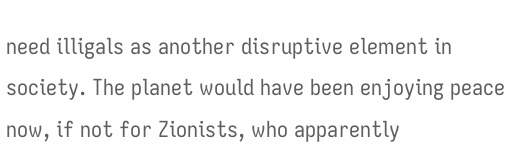need illigals as another disruptive element in society. The planet would have been enjoying peace now, if not for Zionists, who apparently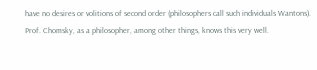have no desires or volitions of second order (philosophers call such individuals Wantons). Prof. Chomsky, as a philosopher, among other things, knows this very well.